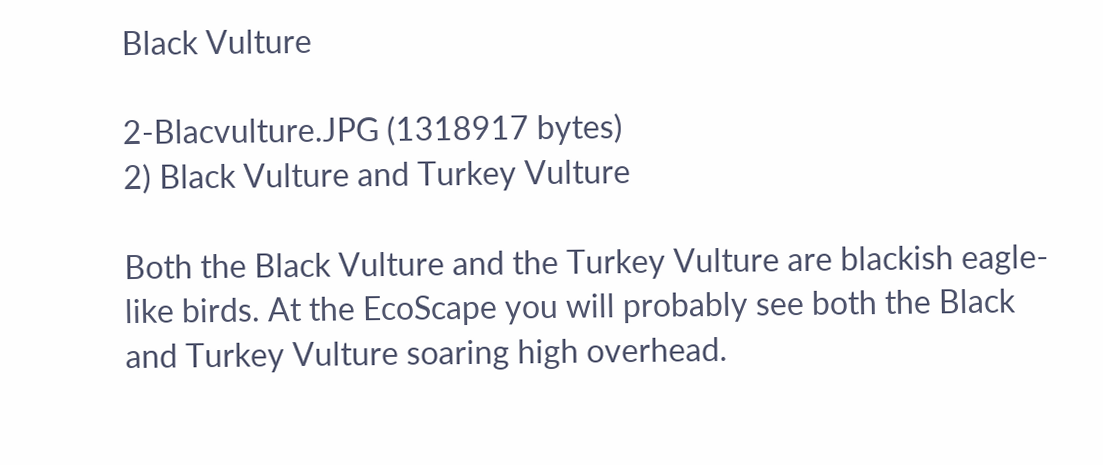Black Vulture

2-Blacvulture.JPG (1318917 bytes)
2) Black Vulture and Turkey Vulture

Both the Black Vulture and the Turkey Vulture are blackish eagle-like birds. At the EcoScape you will probably see both the Black and Turkey Vulture soaring high overhead.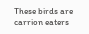These birds are carrion eaters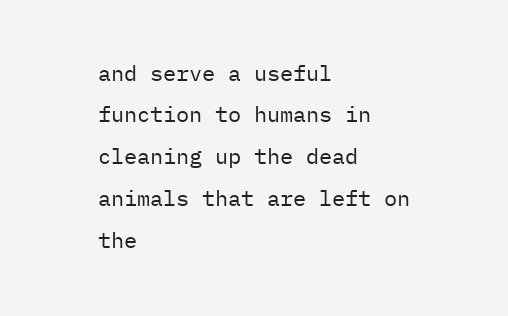and serve a useful function to humans in cleaning up the dead animals that are left on the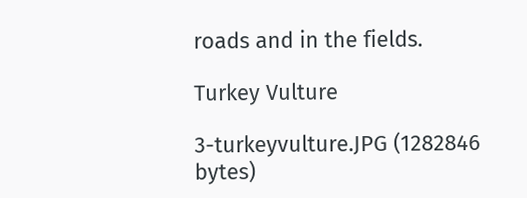roads and in the fields.

Turkey Vulture

3-turkeyvulture.JPG (1282846 bytes)